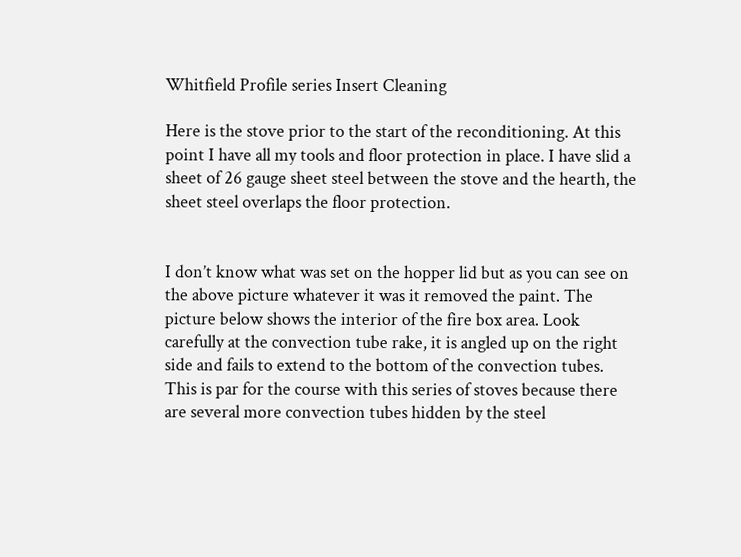Whitfield Profile series Insert Cleaning

Here is the stove prior to the start of the reconditioning. At this point I have all my tools and floor protection in place. I have slid a sheet of 26 gauge sheet steel between the stove and the hearth, the sheet steel overlaps the floor protection.


I don’t know what was set on the hopper lid but as you can see on the above picture whatever it was it removed the paint. The picture below shows the interior of the fire box area. Look carefully at the convection tube rake, it is angled up on the right side and fails to extend to the bottom of the convection tubes. This is par for the course with this series of stoves because there are several more convection tubes hidden by the steel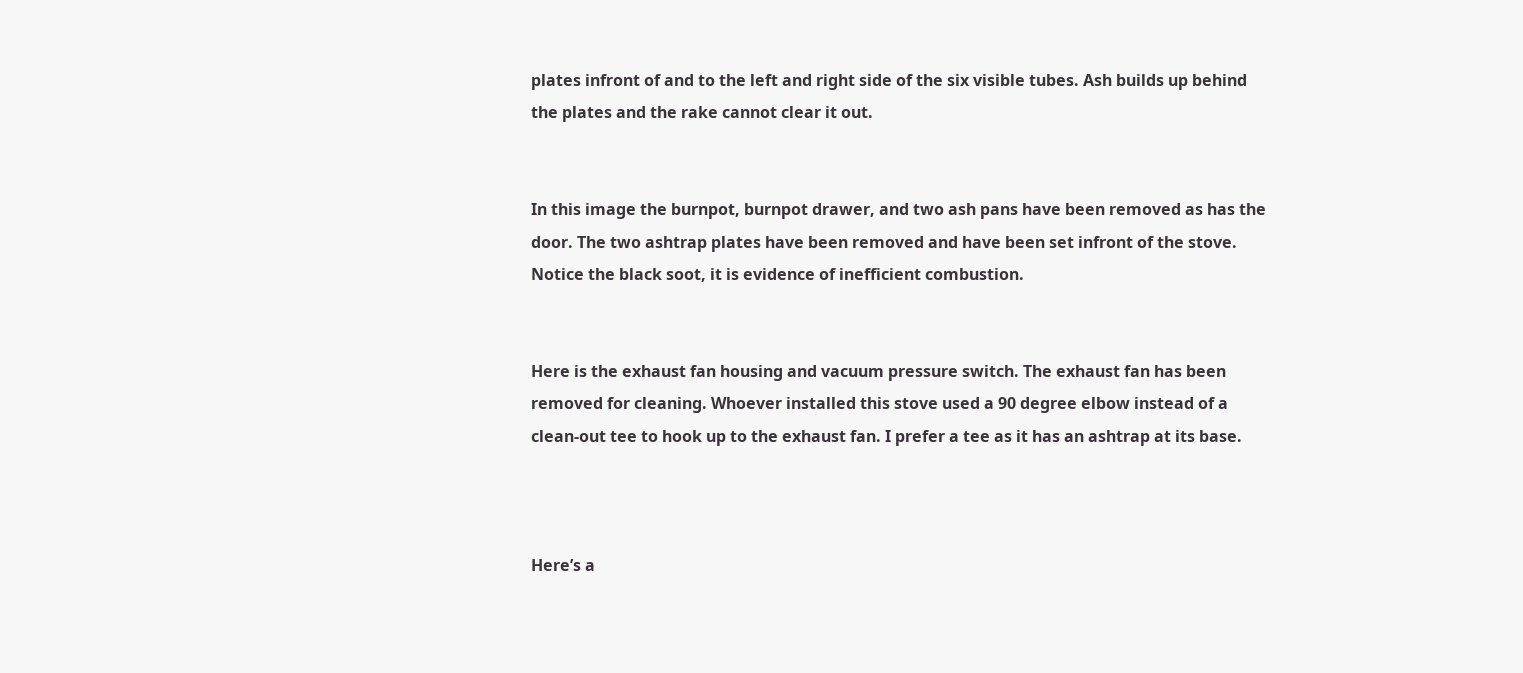plates infront of and to the left and right side of the six visible tubes. Ash builds up behind the plates and the rake cannot clear it out.


In this image the burnpot, burnpot drawer, and two ash pans have been removed as has the door. The two ashtrap plates have been removed and have been set infront of the stove. Notice the black soot, it is evidence of inefficient combustion.


Here is the exhaust fan housing and vacuum pressure switch. The exhaust fan has been removed for cleaning. Whoever installed this stove used a 90 degree elbow instead of a clean-out tee to hook up to the exhaust fan. I prefer a tee as it has an ashtrap at its base.



Here’s a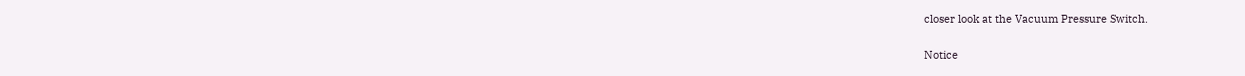closer look at the Vacuum Pressure Switch.


Notice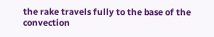the rake travels fully to the base of the convection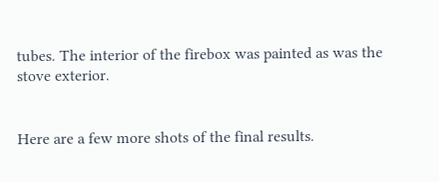tubes. The interior of the firebox was painted as was the stove exterior.


Here are a few more shots of the final results.